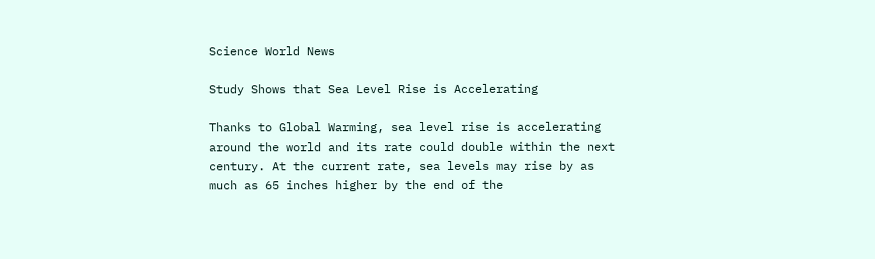Science World News

Study Shows that Sea Level Rise is Accelerating

Thanks to Global Warming, sea level rise is accelerating around the world and its rate could double within the next century. At the current rate, sea levels may rise by as much as 65 inches higher by the end of the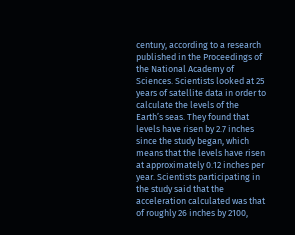century, according to a research published in the Proceedings of the National Academy of Sciences. Scientists looked at 25 years of satellite data in order to calculate the levels of the Earth’s seas. They found that levels have risen by 2.7 inches since the study began, which means that the levels have risen at approximately 0.12 inches per year. Scientists participating in the study said that the acceleration calculated was that of roughly 26 inches by 2100,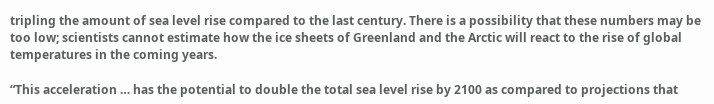tripling the amount of sea level rise compared to the last century. There is a possibility that these numbers may be too low; scientists cannot estimate how the ice sheets of Greenland and the Arctic will react to the rise of global temperatures in the coming years.

“This acceleration … has the potential to double the total sea level rise by 2100 as compared to projections that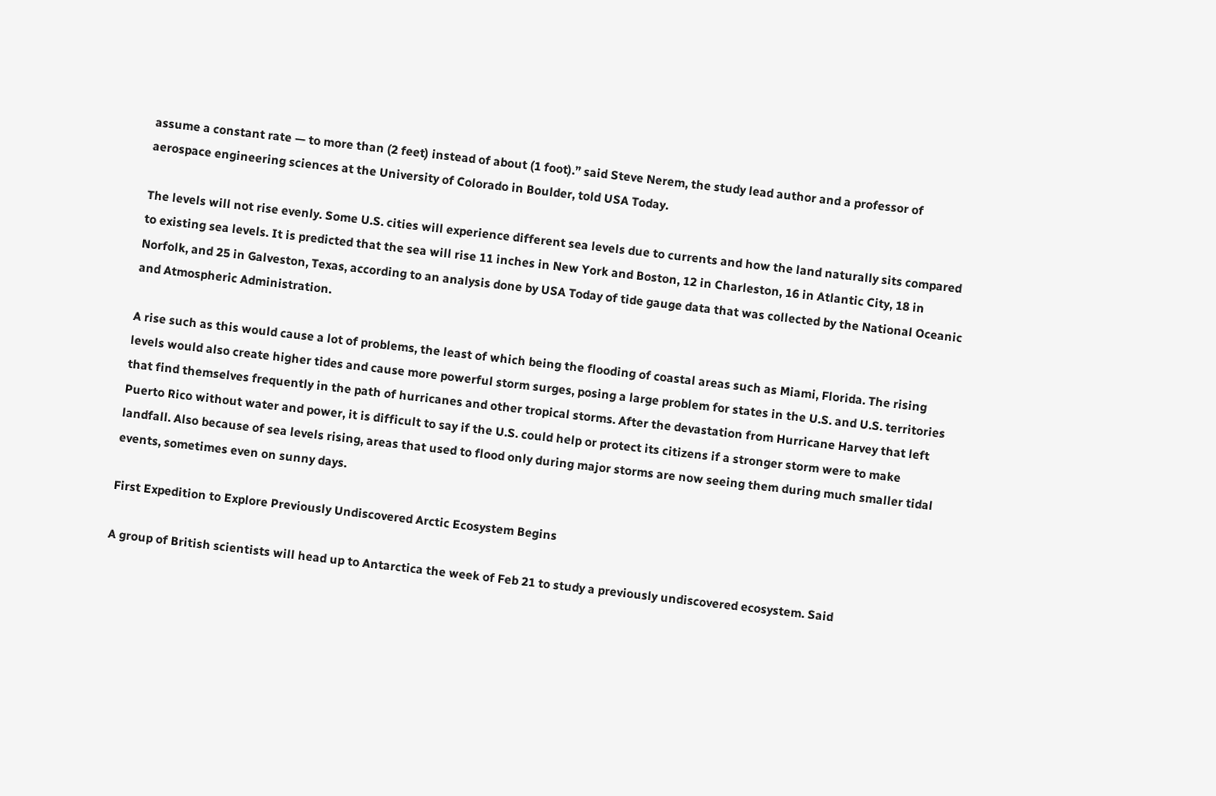assume a constant rate — to more than (2 feet) instead of about (1 foot).” said Steve Nerem, the study lead author and a professor of aerospace engineering sciences at the University of Colorado in Boulder, told USA Today.

The levels will not rise evenly. Some U.S. cities will experience different sea levels due to currents and how the land naturally sits compared to existing sea levels. It is predicted that the sea will rise 11 inches in New York and Boston, 12 in Charleston, 16 in Atlantic City, 18 in Norfolk, and 25 in Galveston, Texas, according to an analysis done by USA Today of tide gauge data that was collected by the National Oceanic and Atmospheric Administration.

A rise such as this would cause a lot of problems, the least of which being the flooding of coastal areas such as Miami, Florida. The rising levels would also create higher tides and cause more powerful storm surges, posing a large problem for states in the U.S. and U.S. territories that find themselves frequently in the path of hurricanes and other tropical storms. After the devastation from Hurricane Harvey that left Puerto Rico without water and power, it is difficult to say if the U.S. could help or protect its citizens if a stronger storm were to make landfall. Also because of sea levels rising, areas that used to flood only during major storms are now seeing them during much smaller tidal events, sometimes even on sunny days.

First Expedition to Explore Previously Undiscovered Arctic Ecosystem Begins

A group of British scientists will head up to Antarctica the week of Feb 21 to study a previously undiscovered ecosystem. Said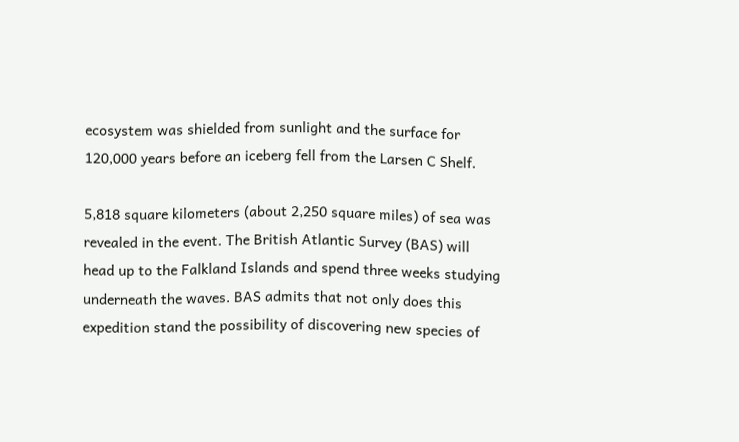ecosystem was shielded from sunlight and the surface for 120,000 years before an iceberg fell from the Larsen C Shelf.

5,818 square kilometers (about 2,250 square miles) of sea was revealed in the event. The British Atlantic Survey (BAS) will head up to the Falkland Islands and spend three weeks studying underneath the waves. BAS admits that not only does this expedition stand the possibility of discovering new species of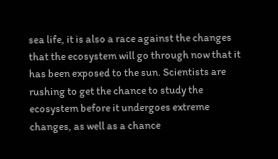sea life, it is also a race against the changes that the ecosystem will go through now that it has been exposed to the sun. Scientists are rushing to get the chance to study the ecosystem before it undergoes extreme changes, as well as a chance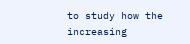to study how the increasing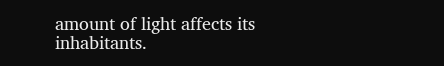amount of light affects its inhabitants.